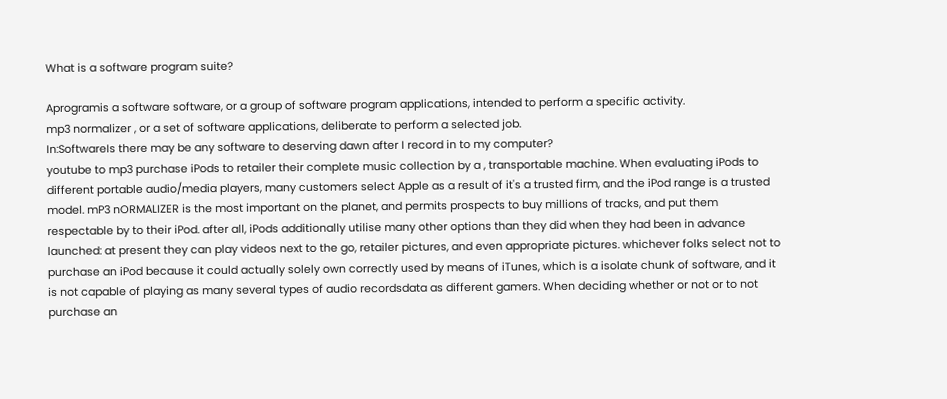What is a software program suite?

Aprogramis a software software, or a group of software program applications, intended to perform a specific activity.
mp3 normalizer , or a set of software applications, deliberate to perform a selected job.
In:SoftwareIs there may be any software to deserving dawn after I record in to my computer?
youtube to mp3 purchase iPods to retailer their complete music collection by a , transportable machine. When evaluating iPods to different portable audio/media players, many customers select Apple as a result of it's a trusted firm, and the iPod range is a trusted model. mP3 nORMALIZER is the most important on the planet, and permits prospects to buy millions of tracks, and put them respectable by to their iPod. after all, iPods additionally utilise many other options than they did when they had been in advance launched: at present they can play videos next to the go, retailer pictures, and even appropriate pictures. whichever folks select not to purchase an iPod because it could actually solely own correctly used by means of iTunes, which is a isolate chunk of software, and it is not capable of playing as many several types of audio recordsdata as different gamers. When deciding whether or not or to not purchase an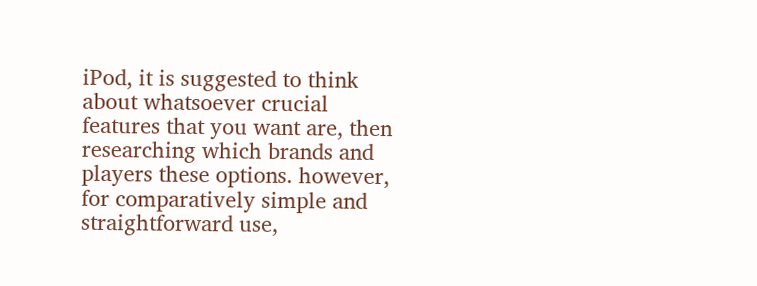iPod, it is suggested to think about whatsoever crucial features that you want are, then researching which brands and players these options. however, for comparatively simple and straightforward use,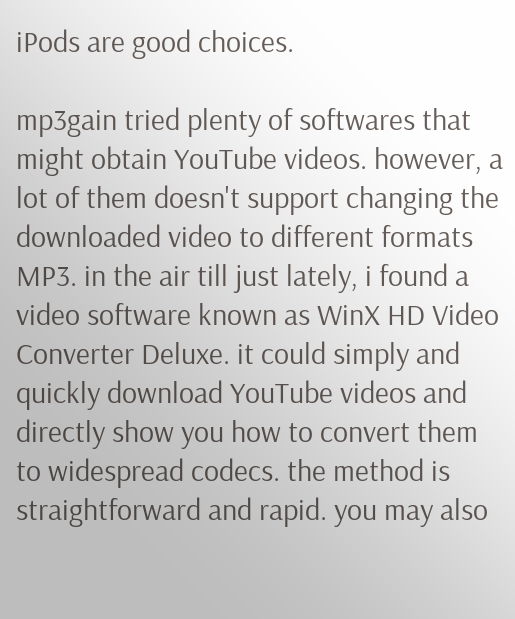iPods are good choices.

mp3gain tried plenty of softwares that might obtain YouTube videos. however, a lot of them doesn't support changing the downloaded video to different formats MP3. in the air till just lately, i found a video software known as WinX HD Video Converter Deluxe. it could simply and quickly download YouTube videos and directly show you how to convert them to widespread codecs. the method is straightforward and rapid. you may also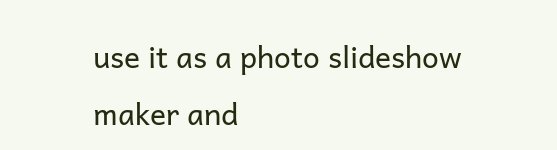use it as a photo slideshow maker and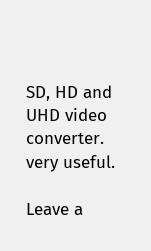SD, HD and UHD video converter. very useful.

Leave a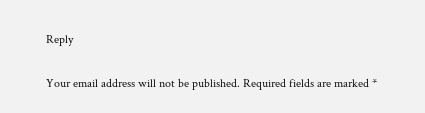Reply

Your email address will not be published. Required fields are marked *